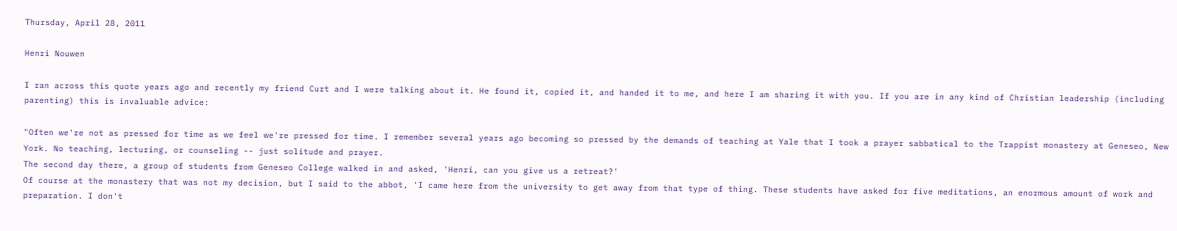Thursday, April 28, 2011

Henri Nouwen

I ran across this quote years ago and recently my friend Curt and I were talking about it. He found it, copied it, and handed it to me, and here I am sharing it with you. If you are in any kind of Christian leadership (including parenting) this is invaluable advice:

"Often we're not as pressed for time as we feel we're pressed for time. I remember several years ago becoming so pressed by the demands of teaching at Yale that I took a prayer sabbatical to the Trappist monastery at Geneseo, New York. No teaching, lecturing, or counseling -- just solitude and prayer.
The second day there, a group of students from Geneseo College walked in and asked, 'Henri, can you give us a retreat?'
Of course at the monastery that was not my decision, but I said to the abbot, 'I came here from the university to get away from that type of thing. These students have asked for five meditations, an enormous amount of work and preparation. I don't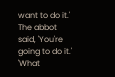want to do it.'
The abbot said, 'You're going to do it.'
'What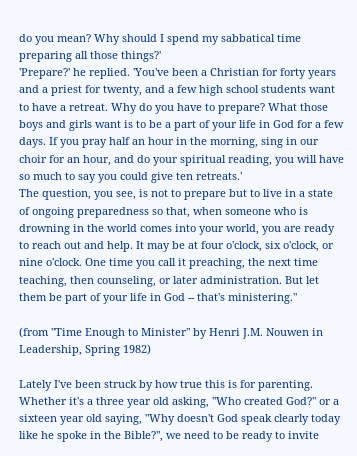do you mean? Why should I spend my sabbatical time preparing all those things?'
'Prepare?' he replied. 'You've been a Christian for forty years and a priest for twenty, and a few high school students want to have a retreat. Why do you have to prepare? What those boys and girls want is to be a part of your life in God for a few days. If you pray half an hour in the morning, sing in our choir for an hour, and do your spiritual reading, you will have so much to say you could give ten retreats.'
The question, you see, is not to prepare but to live in a state of ongoing preparedness so that, when someone who is drowning in the world comes into your world, you are ready to reach out and help. It may be at four o'clock, six o'clock, or nine o'clock. One time you call it preaching, the next time teaching, then counseling, or later administration. But let them be part of your life in God -- that's ministering."

(from "Time Enough to Minister" by Henri J.M. Nouwen in Leadership, Spring 1982)

Lately I've been struck by how true this is for parenting. Whether it's a three year old asking, "Who created God?" or a sixteen year old saying, "Why doesn't God speak clearly today like he spoke in the Bible?", we need to be ready to invite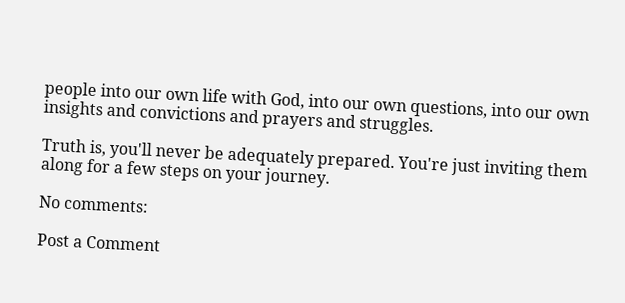people into our own life with God, into our own questions, into our own insights and convictions and prayers and struggles.

Truth is, you'll never be adequately prepared. You're just inviting them along for a few steps on your journey.

No comments:

Post a Comment